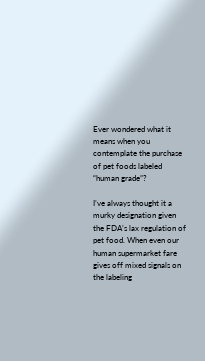Ever wondered what it means when you contemplate the purchase of pet foods labeled “human grade”?

I’ve always thought it a murky designation given the FDA’s lax regulation of pet food. When even our human supermarket fare gives off mixed signals on the labeling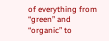of everything from “green” and “organic” to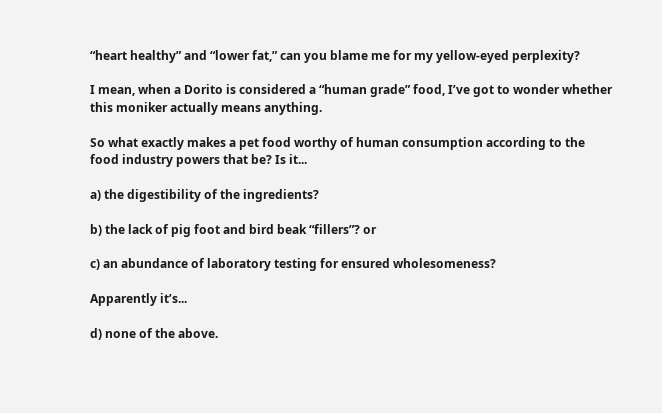“heart healthy” and “lower fat,” can you blame me for my yellow-eyed perplexity?

I mean, when a Dorito is considered a “human grade” food, I’ve got to wonder whether this moniker actually means anything.

So what exactly makes a pet food worthy of human consumption according to the food industry powers that be? Is it...

a) the digestibility of the ingredients?

b) the lack of pig foot and bird beak “fillers”? or

c) an abundance of laboratory testing for ensured wholesomeness?

Apparently it’s...

d) none of the above.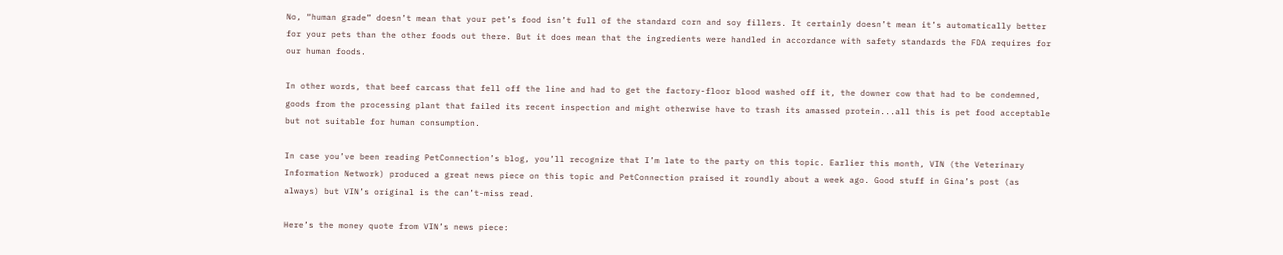No, “human grade” doesn’t mean that your pet’s food isn’t full of the standard corn and soy fillers. It certainly doesn’t mean it’s automatically better for your pets than the other foods out there. But it does mean that the ingredients were handled in accordance with safety standards the FDA requires for our human foods.

In other words, that beef carcass that fell off the line and had to get the factory-floor blood washed off it, the downer cow that had to be condemned, goods from the processing plant that failed its recent inspection and might otherwise have to trash its amassed protein...all this is pet food acceptable but not suitable for human consumption.

In case you’ve been reading PetConnection’s blog, you’ll recognize that I’m late to the party on this topic. Earlier this month, VIN (the Veterinary Information Network) produced a great news piece on this topic and PetConnection praised it roundly about a week ago. Good stuff in Gina’s post (as always) but VIN’s original is the can’t-miss read.

Here’s the money quote from VIN’s news piece: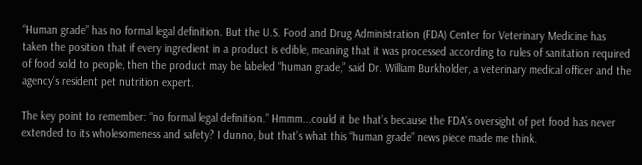“Human grade” has no formal legal definition. But the U.S. Food and Drug Administration (FDA) Center for Veterinary Medicine has taken the position that if every ingredient in a product is edible, meaning that it was processed according to rules of sanitation required of food sold to people, then the product may be labeled “human grade,” said Dr. William Burkholder, a veterinary medical officer and the agency’s resident pet nutrition expert.

The key point to remember: “no formal legal definition.” Hmmm...could it be that’s because the FDA’s oversight of pet food has never extended to its wholesomeness and safety? I dunno, but that’s what this “human grade” news piece made me think.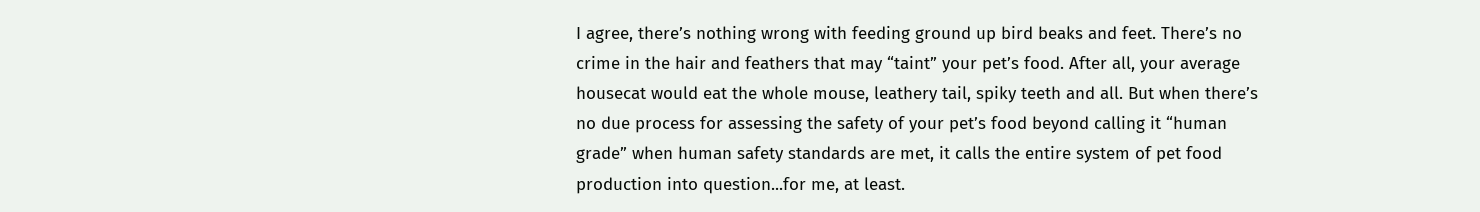I agree, there’s nothing wrong with feeding ground up bird beaks and feet. There’s no crime in the hair and feathers that may “taint” your pet’s food. After all, your average housecat would eat the whole mouse, leathery tail, spiky teeth and all. But when there’s no due process for assessing the safety of your pet’s food beyond calling it “human grade” when human safety standards are met, it calls the entire system of pet food production into question...for me, at least.